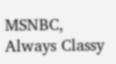MSNBC, Always Classy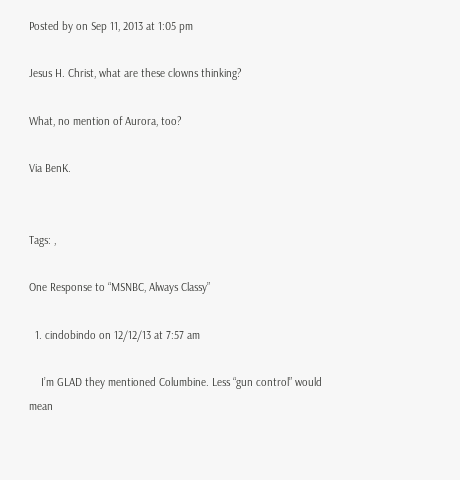Posted by on Sep 11, 2013 at 1:05 pm

Jesus H. Christ, what are these clowns thinking?

What, no mention of Aurora, too?

Via BenK.


Tags: ,

One Response to “MSNBC, Always Classy”

  1. cindobindo on 12/12/13 at 7:57 am

    I’m GLAD they mentioned Columbine. Less “gun control” would mean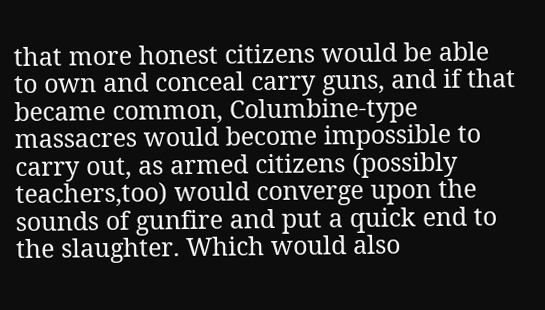that more honest citizens would be able to own and conceal carry guns, and if that became common, Columbine-type massacres would become impossible to carry out, as armed citizens (possibly teachers,too) would converge upon the sounds of gunfire and put a quick end to the slaughter. Which would also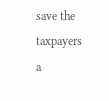save the taxpayers a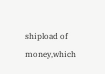shipload of money,which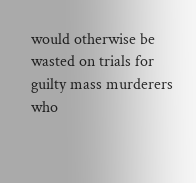would otherwise be wasted on trials for guilty mass murderers who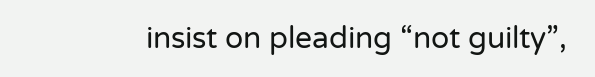insist on pleading “not guilty”,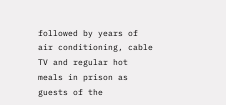followed by years of air conditioning, cable TV and regular hot meals in prison as guests of the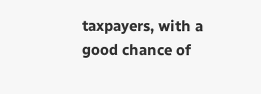taxpayers, with a good chance of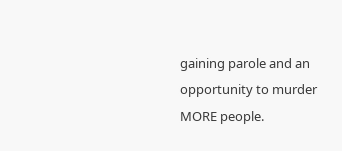gaining parole and an opportunity to murder MORE people.